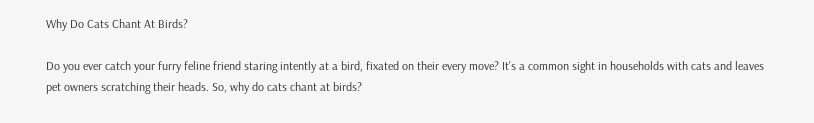Why Do Cats Chant At Birds?

Do you ever catch your furry feline friend staring intently at a bird, fixated on their every move? It’s a common sight in households with cats and leaves pet owners scratching their heads. So, why do cats chant at birds?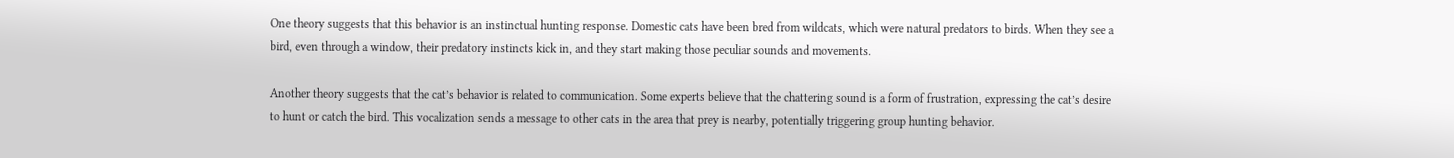One theory suggests that this behavior is an instinctual hunting response. Domestic cats have been bred from wildcats, which were natural predators to birds. When they see a bird, even through a window, their predatory instincts kick in, and they start making those peculiar sounds and movements.

Another theory suggests that the cat’s behavior is related to communication. Some experts believe that the chattering sound is a form of frustration, expressing the cat’s desire to hunt or catch the bird. This vocalization sends a message to other cats in the area that prey is nearby, potentially triggering group hunting behavior.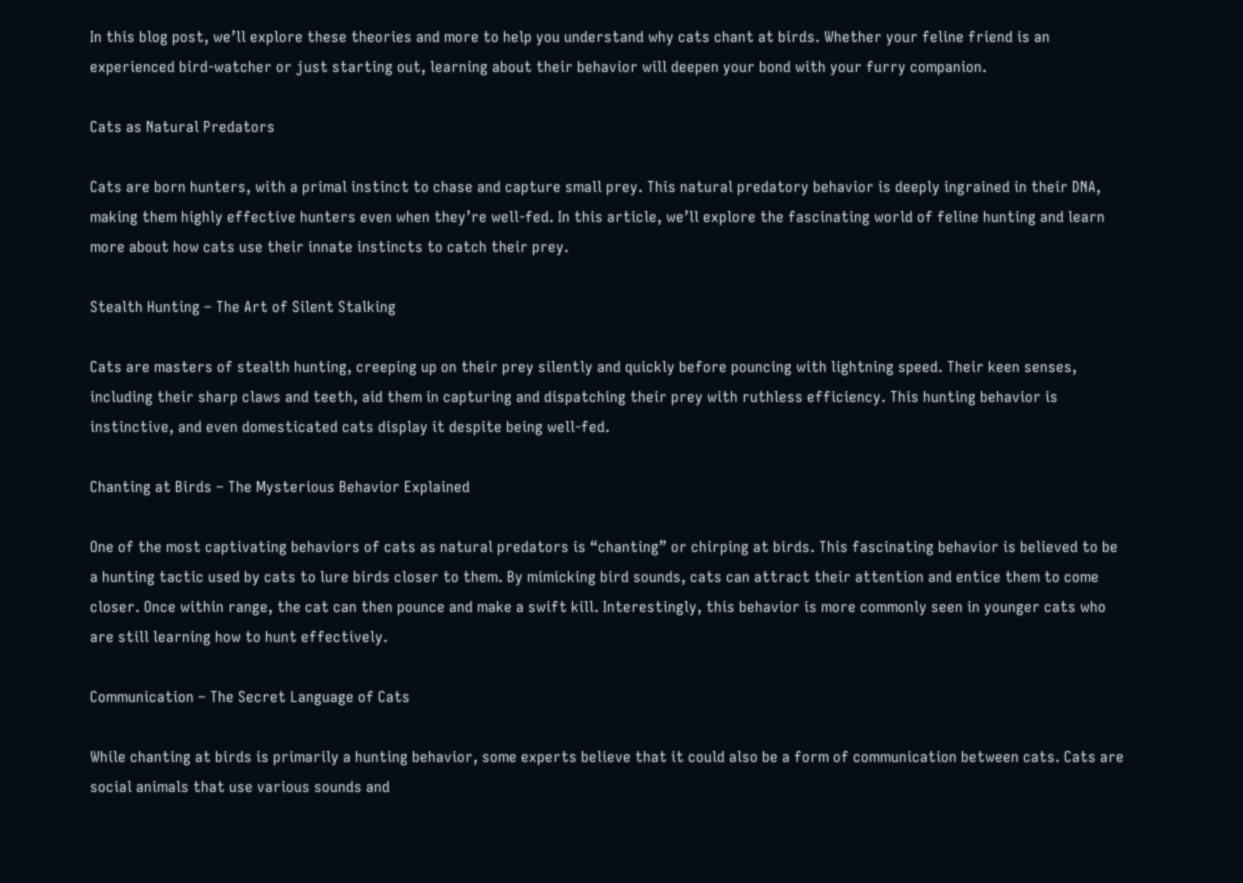In this blog post, we’ll explore these theories and more to help you understand why cats chant at birds. Whether your feline friend is an experienced bird-watcher or just starting out, learning about their behavior will deepen your bond with your furry companion.

Cats as Natural Predators

Cats are born hunters, with a primal instinct to chase and capture small prey. This natural predatory behavior is deeply ingrained in their DNA, making them highly effective hunters even when they’re well-fed. In this article, we’ll explore the fascinating world of feline hunting and learn more about how cats use their innate instincts to catch their prey.

Stealth Hunting – The Art of Silent Stalking

Cats are masters of stealth hunting, creeping up on their prey silently and quickly before pouncing with lightning speed. Their keen senses, including their sharp claws and teeth, aid them in capturing and dispatching their prey with ruthless efficiency. This hunting behavior is instinctive, and even domesticated cats display it despite being well-fed.

Chanting at Birds – The Mysterious Behavior Explained

One of the most captivating behaviors of cats as natural predators is “chanting” or chirping at birds. This fascinating behavior is believed to be a hunting tactic used by cats to lure birds closer to them. By mimicking bird sounds, cats can attract their attention and entice them to come closer. Once within range, the cat can then pounce and make a swift kill. Interestingly, this behavior is more commonly seen in younger cats who are still learning how to hunt effectively.

Communication – The Secret Language of Cats

While chanting at birds is primarily a hunting behavior, some experts believe that it could also be a form of communication between cats. Cats are social animals that use various sounds and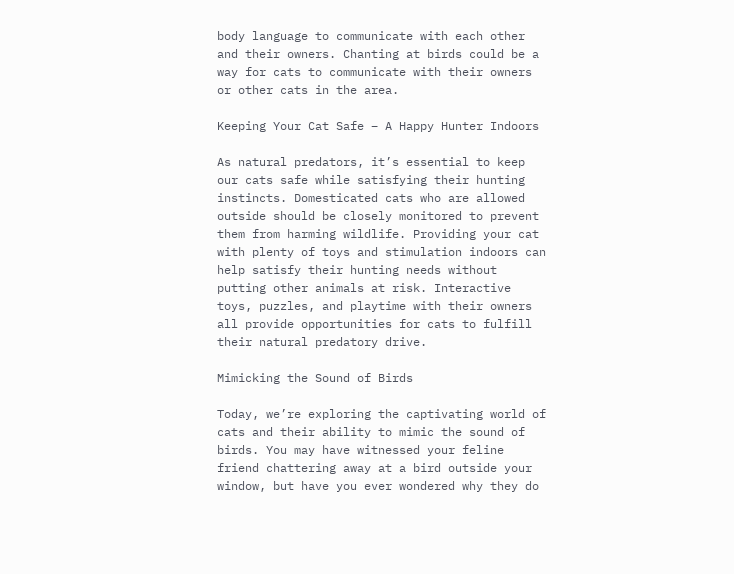body language to communicate with each other and their owners. Chanting at birds could be a way for cats to communicate with their owners or other cats in the area.

Keeping Your Cat Safe – A Happy Hunter Indoors

As natural predators, it’s essential to keep our cats safe while satisfying their hunting instincts. Domesticated cats who are allowed outside should be closely monitored to prevent them from harming wildlife. Providing your cat with plenty of toys and stimulation indoors can help satisfy their hunting needs without putting other animals at risk. Interactive toys, puzzles, and playtime with their owners all provide opportunities for cats to fulfill their natural predatory drive.

Mimicking the Sound of Birds

Today, we’re exploring the captivating world of cats and their ability to mimic the sound of birds. You may have witnessed your feline friend chattering away at a bird outside your window, but have you ever wondered why they do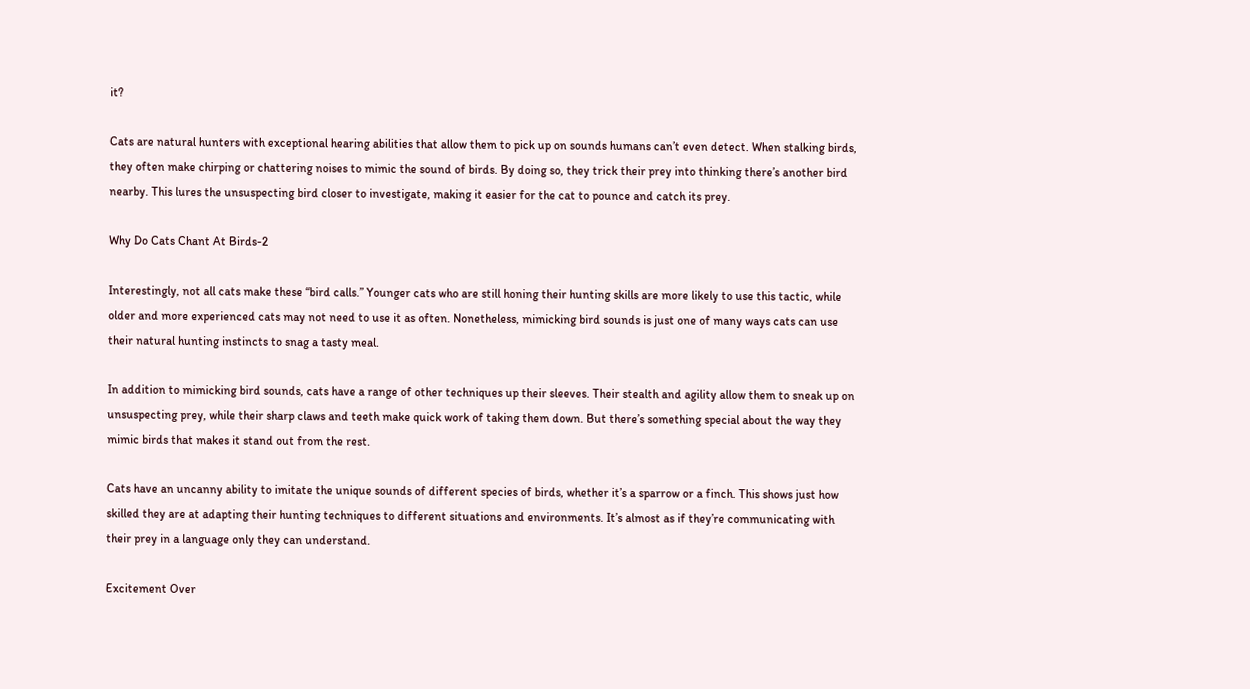it?

Cats are natural hunters with exceptional hearing abilities that allow them to pick up on sounds humans can’t even detect. When stalking birds, they often make chirping or chattering noises to mimic the sound of birds. By doing so, they trick their prey into thinking there’s another bird nearby. This lures the unsuspecting bird closer to investigate, making it easier for the cat to pounce and catch its prey.

Why Do Cats Chant At Birds-2

Interestingly, not all cats make these “bird calls.” Younger cats who are still honing their hunting skills are more likely to use this tactic, while older and more experienced cats may not need to use it as often. Nonetheless, mimicking bird sounds is just one of many ways cats can use their natural hunting instincts to snag a tasty meal.

In addition to mimicking bird sounds, cats have a range of other techniques up their sleeves. Their stealth and agility allow them to sneak up on unsuspecting prey, while their sharp claws and teeth make quick work of taking them down. But there’s something special about the way they mimic birds that makes it stand out from the rest.

Cats have an uncanny ability to imitate the unique sounds of different species of birds, whether it’s a sparrow or a finch. This shows just how skilled they are at adapting their hunting techniques to different situations and environments. It’s almost as if they’re communicating with their prey in a language only they can understand.

Excitement Over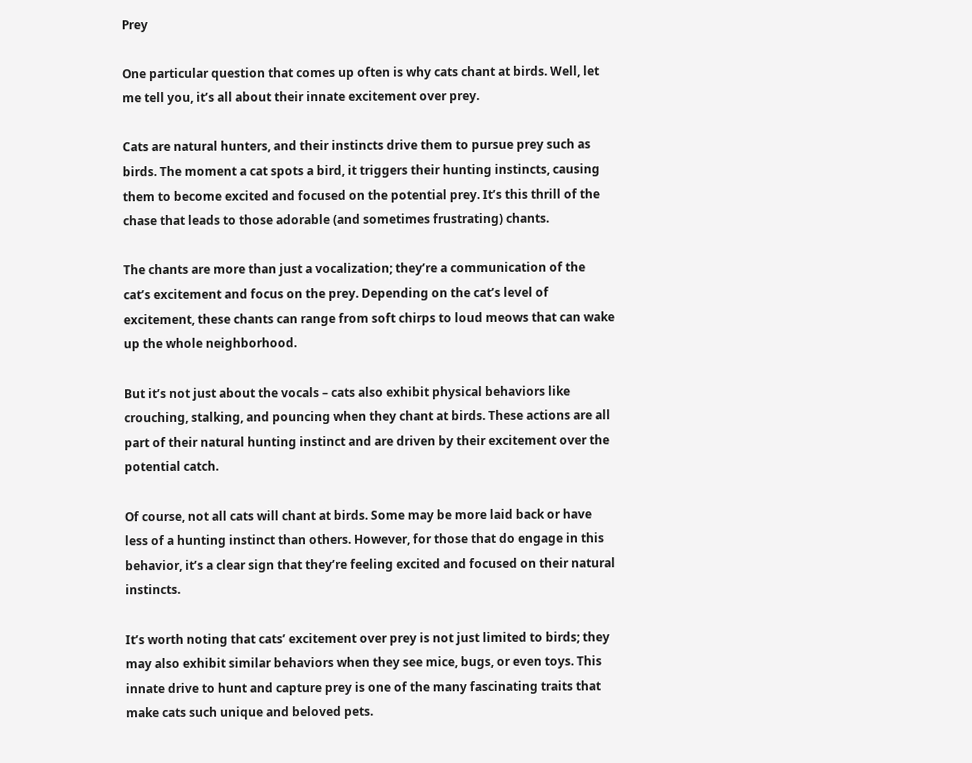Prey

One particular question that comes up often is why cats chant at birds. Well, let me tell you, it’s all about their innate excitement over prey.

Cats are natural hunters, and their instincts drive them to pursue prey such as birds. The moment a cat spots a bird, it triggers their hunting instincts, causing them to become excited and focused on the potential prey. It’s this thrill of the chase that leads to those adorable (and sometimes frustrating) chants.

The chants are more than just a vocalization; they’re a communication of the cat’s excitement and focus on the prey. Depending on the cat’s level of excitement, these chants can range from soft chirps to loud meows that can wake up the whole neighborhood.

But it’s not just about the vocals – cats also exhibit physical behaviors like crouching, stalking, and pouncing when they chant at birds. These actions are all part of their natural hunting instinct and are driven by their excitement over the potential catch.

Of course, not all cats will chant at birds. Some may be more laid back or have less of a hunting instinct than others. However, for those that do engage in this behavior, it’s a clear sign that they’re feeling excited and focused on their natural instincts.

It’s worth noting that cats’ excitement over prey is not just limited to birds; they may also exhibit similar behaviors when they see mice, bugs, or even toys. This innate drive to hunt and capture prey is one of the many fascinating traits that make cats such unique and beloved pets.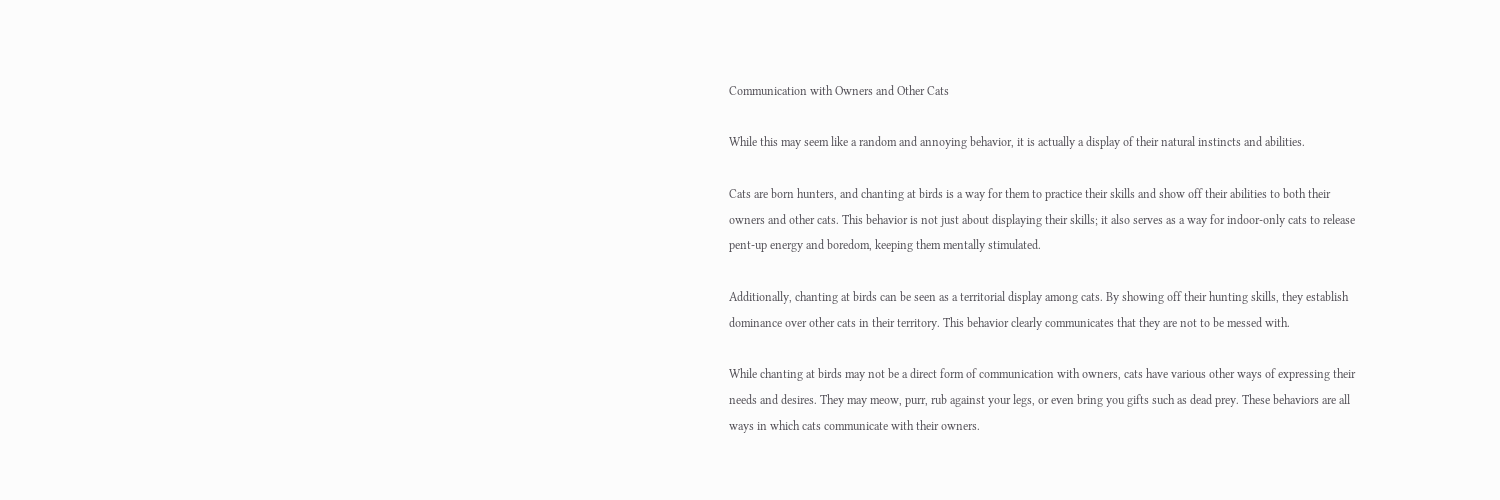Communication with Owners and Other Cats

While this may seem like a random and annoying behavior, it is actually a display of their natural instincts and abilities.

Cats are born hunters, and chanting at birds is a way for them to practice their skills and show off their abilities to both their owners and other cats. This behavior is not just about displaying their skills; it also serves as a way for indoor-only cats to release pent-up energy and boredom, keeping them mentally stimulated.

Additionally, chanting at birds can be seen as a territorial display among cats. By showing off their hunting skills, they establish dominance over other cats in their territory. This behavior clearly communicates that they are not to be messed with.

While chanting at birds may not be a direct form of communication with owners, cats have various other ways of expressing their needs and desires. They may meow, purr, rub against your legs, or even bring you gifts such as dead prey. These behaviors are all ways in which cats communicate with their owners.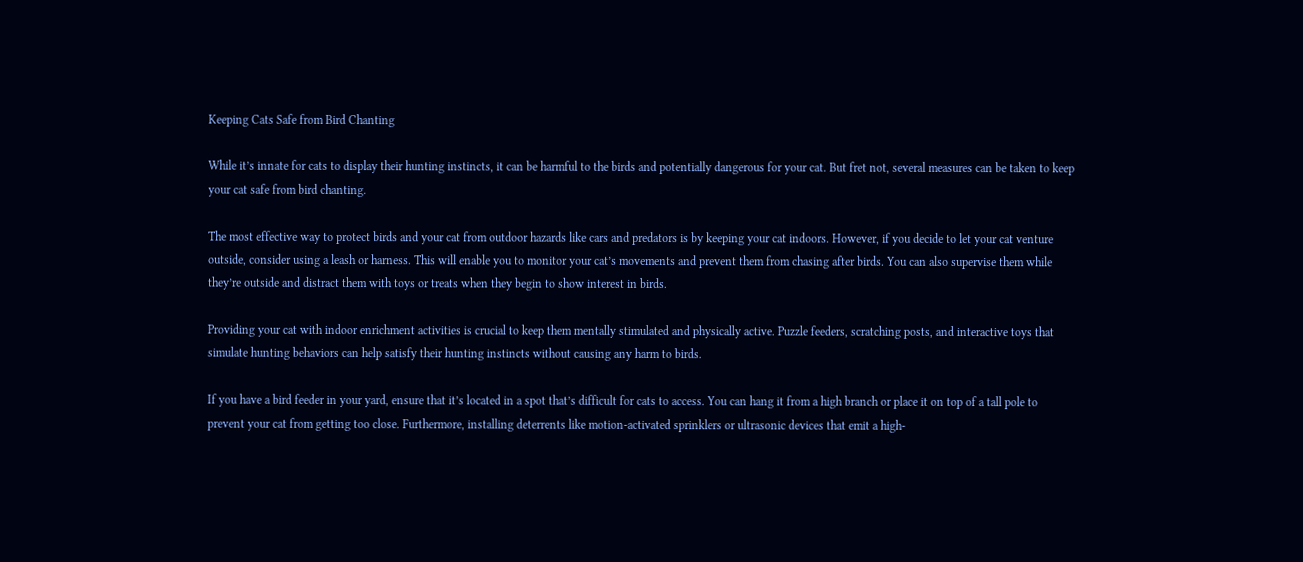Keeping Cats Safe from Bird Chanting

While it’s innate for cats to display their hunting instincts, it can be harmful to the birds and potentially dangerous for your cat. But fret not, several measures can be taken to keep your cat safe from bird chanting.

The most effective way to protect birds and your cat from outdoor hazards like cars and predators is by keeping your cat indoors. However, if you decide to let your cat venture outside, consider using a leash or harness. This will enable you to monitor your cat’s movements and prevent them from chasing after birds. You can also supervise them while they’re outside and distract them with toys or treats when they begin to show interest in birds.

Providing your cat with indoor enrichment activities is crucial to keep them mentally stimulated and physically active. Puzzle feeders, scratching posts, and interactive toys that simulate hunting behaviors can help satisfy their hunting instincts without causing any harm to birds.

If you have a bird feeder in your yard, ensure that it’s located in a spot that’s difficult for cats to access. You can hang it from a high branch or place it on top of a tall pole to prevent your cat from getting too close. Furthermore, installing deterrents like motion-activated sprinklers or ultrasonic devices that emit a high-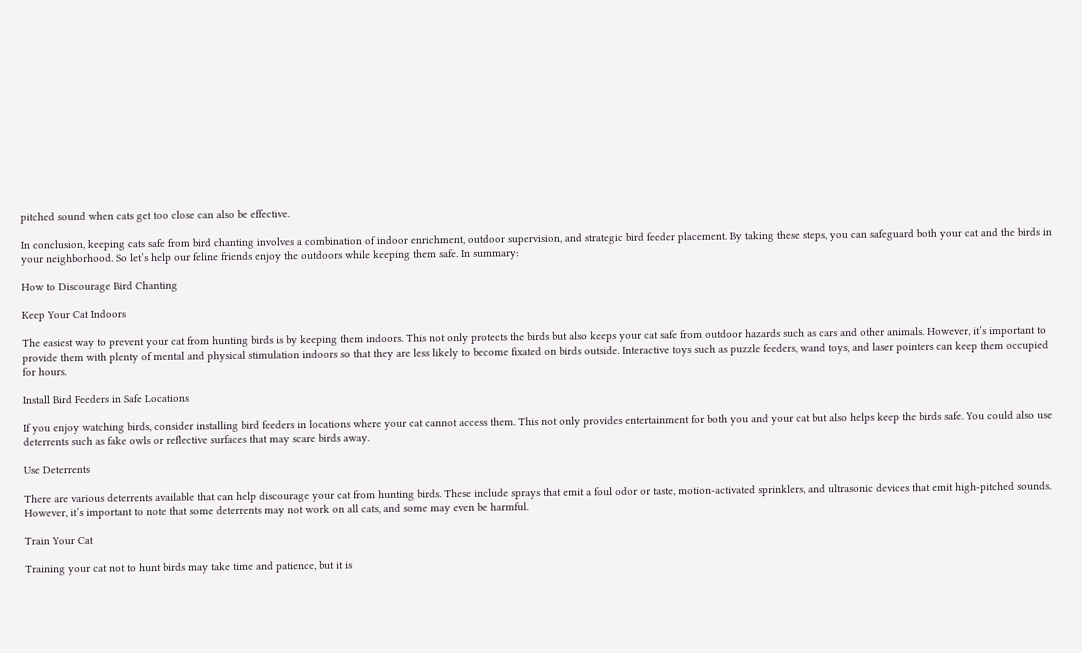pitched sound when cats get too close can also be effective.

In conclusion, keeping cats safe from bird chanting involves a combination of indoor enrichment, outdoor supervision, and strategic bird feeder placement. By taking these steps, you can safeguard both your cat and the birds in your neighborhood. So let’s help our feline friends enjoy the outdoors while keeping them safe. In summary:

How to Discourage Bird Chanting

Keep Your Cat Indoors

The easiest way to prevent your cat from hunting birds is by keeping them indoors. This not only protects the birds but also keeps your cat safe from outdoor hazards such as cars and other animals. However, it’s important to provide them with plenty of mental and physical stimulation indoors so that they are less likely to become fixated on birds outside. Interactive toys such as puzzle feeders, wand toys, and laser pointers can keep them occupied for hours.

Install Bird Feeders in Safe Locations

If you enjoy watching birds, consider installing bird feeders in locations where your cat cannot access them. This not only provides entertainment for both you and your cat but also helps keep the birds safe. You could also use deterrents such as fake owls or reflective surfaces that may scare birds away.

Use Deterrents

There are various deterrents available that can help discourage your cat from hunting birds. These include sprays that emit a foul odor or taste, motion-activated sprinklers, and ultrasonic devices that emit high-pitched sounds. However, it’s important to note that some deterrents may not work on all cats, and some may even be harmful.

Train Your Cat

Training your cat not to hunt birds may take time and patience, but it is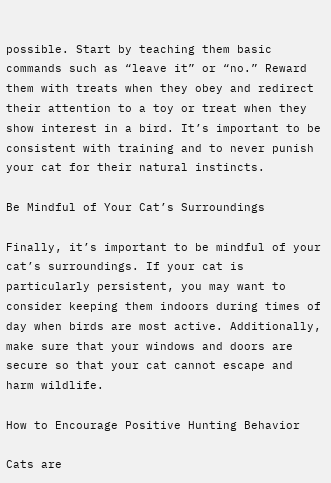possible. Start by teaching them basic commands such as “leave it” or “no.” Reward them with treats when they obey and redirect their attention to a toy or treat when they show interest in a bird. It’s important to be consistent with training and to never punish your cat for their natural instincts.

Be Mindful of Your Cat’s Surroundings

Finally, it’s important to be mindful of your cat’s surroundings. If your cat is particularly persistent, you may want to consider keeping them indoors during times of day when birds are most active. Additionally, make sure that your windows and doors are secure so that your cat cannot escape and harm wildlife.

How to Encourage Positive Hunting Behavior

Cats are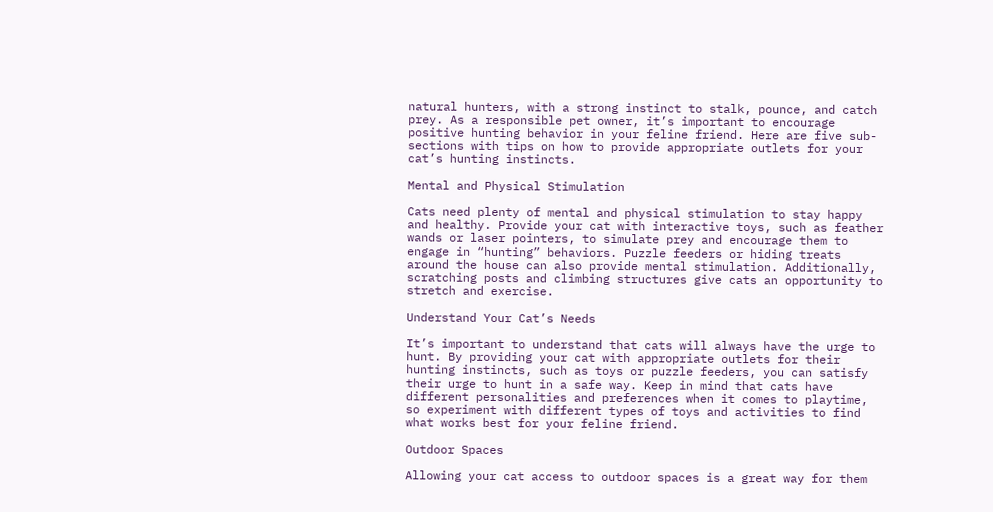natural hunters, with a strong instinct to stalk, pounce, and catch prey. As a responsible pet owner, it’s important to encourage positive hunting behavior in your feline friend. Here are five sub-sections with tips on how to provide appropriate outlets for your cat’s hunting instincts.

Mental and Physical Stimulation

Cats need plenty of mental and physical stimulation to stay happy and healthy. Provide your cat with interactive toys, such as feather wands or laser pointers, to simulate prey and encourage them to engage in “hunting” behaviors. Puzzle feeders or hiding treats around the house can also provide mental stimulation. Additionally, scratching posts and climbing structures give cats an opportunity to stretch and exercise.

Understand Your Cat’s Needs

It’s important to understand that cats will always have the urge to hunt. By providing your cat with appropriate outlets for their hunting instincts, such as toys or puzzle feeders, you can satisfy their urge to hunt in a safe way. Keep in mind that cats have different personalities and preferences when it comes to playtime, so experiment with different types of toys and activities to find what works best for your feline friend.

Outdoor Spaces

Allowing your cat access to outdoor spaces is a great way for them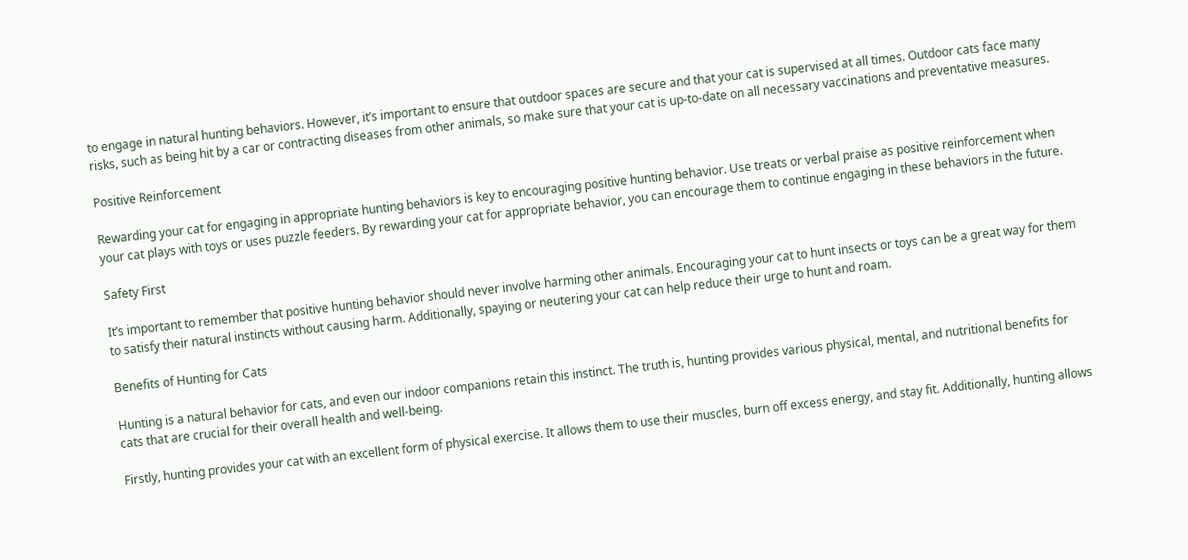to engage in natural hunting behaviors. However, it’s important to ensure that outdoor spaces are secure and that your cat is supervised at all times. Outdoor cats face many risks, such as being hit by a car or contracting diseases from other animals, so make sure that your cat is up-to-date on all necessary vaccinations and preventative measures.

Positive Reinforcement

Rewarding your cat for engaging in appropriate hunting behaviors is key to encouraging positive hunting behavior. Use treats or verbal praise as positive reinforcement when your cat plays with toys or uses puzzle feeders. By rewarding your cat for appropriate behavior, you can encourage them to continue engaging in these behaviors in the future.

Safety First

It’s important to remember that positive hunting behavior should never involve harming other animals. Encouraging your cat to hunt insects or toys can be a great way for them to satisfy their natural instincts without causing harm. Additionally, spaying or neutering your cat can help reduce their urge to hunt and roam.

Benefits of Hunting for Cats

Hunting is a natural behavior for cats, and even our indoor companions retain this instinct. The truth is, hunting provides various physical, mental, and nutritional benefits for cats that are crucial for their overall health and well-being.

Firstly, hunting provides your cat with an excellent form of physical exercise. It allows them to use their muscles, burn off excess energy, and stay fit. Additionally, hunting allows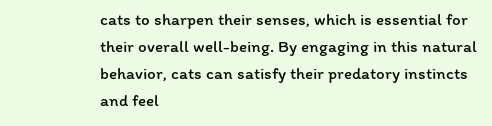cats to sharpen their senses, which is essential for their overall well-being. By engaging in this natural behavior, cats can satisfy their predatory instincts and feel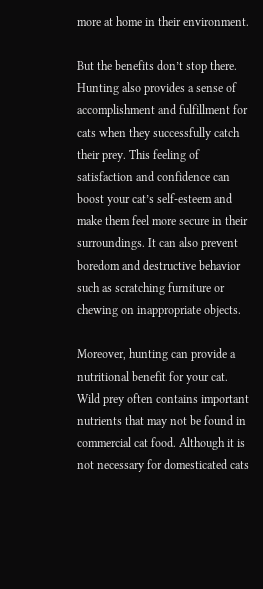more at home in their environment.

But the benefits don’t stop there. Hunting also provides a sense of accomplishment and fulfillment for cats when they successfully catch their prey. This feeling of satisfaction and confidence can boost your cat’s self-esteem and make them feel more secure in their surroundings. It can also prevent boredom and destructive behavior such as scratching furniture or chewing on inappropriate objects.

Moreover, hunting can provide a nutritional benefit for your cat. Wild prey often contains important nutrients that may not be found in commercial cat food. Although it is not necessary for domesticated cats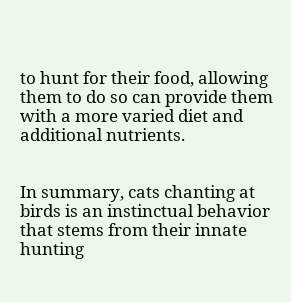to hunt for their food, allowing them to do so can provide them with a more varied diet and additional nutrients.


In summary, cats chanting at birds is an instinctual behavior that stems from their innate hunting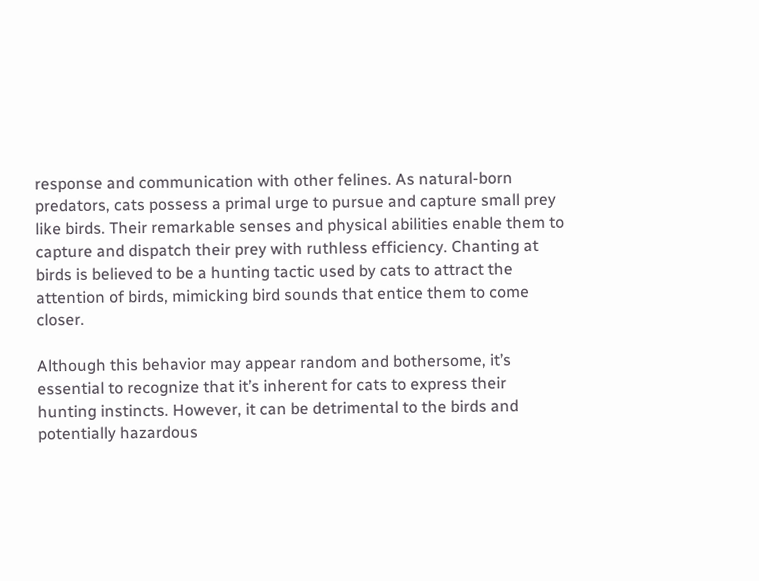response and communication with other felines. As natural-born predators, cats possess a primal urge to pursue and capture small prey like birds. Their remarkable senses and physical abilities enable them to capture and dispatch their prey with ruthless efficiency. Chanting at birds is believed to be a hunting tactic used by cats to attract the attention of birds, mimicking bird sounds that entice them to come closer.

Although this behavior may appear random and bothersome, it’s essential to recognize that it’s inherent for cats to express their hunting instincts. However, it can be detrimental to the birds and potentially hazardous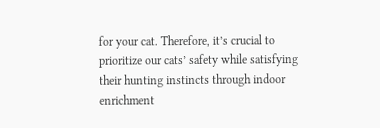for your cat. Therefore, it’s crucial to prioritize our cats’ safety while satisfying their hunting instincts through indoor enrichment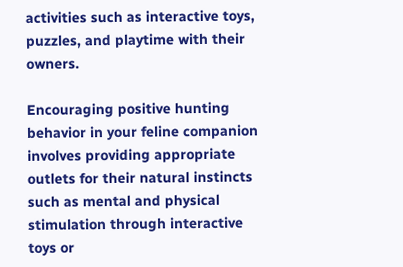activities such as interactive toys, puzzles, and playtime with their owners.

Encouraging positive hunting behavior in your feline companion involves providing appropriate outlets for their natural instincts such as mental and physical stimulation through interactive toys or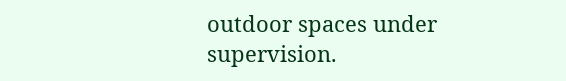outdoor spaces under supervision.